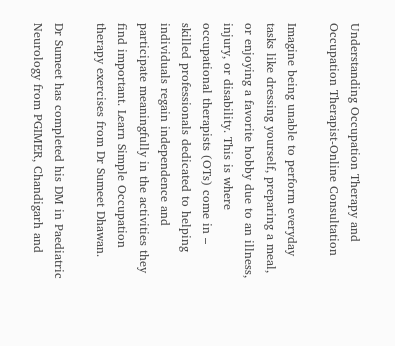Understanding Occupation Therapy and Occupation Therapist-Online Consultation

Imagine being unable to perform everyday tasks like dressing yourself, preparing a meal, or enjoying a favorite hobby due to an illness, injury, or disability. This is where occupational therapists (OTs) come in – skilled professionals dedicated to helping individuals regain independence and participate meaningfully in the activities they find important. Learn Simple Occupation therapy exercises from Dr Sumeet Dhawan.

Dr Sumeet has completed his DM in Paediatric Neurology from PGIMER, Chandigarh and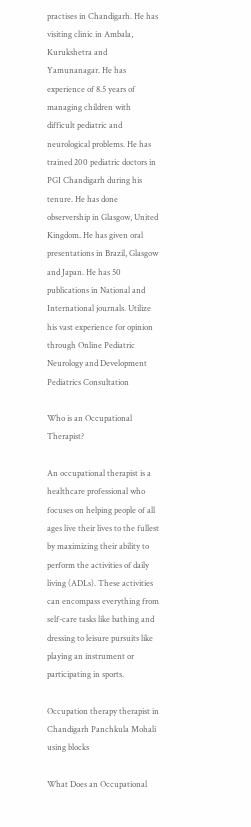practises in Chandigarh. He has visiting clinic in Ambala, Kurukshetra and Yamunanagar. He has experience of 8.5 years of managing children with difficult pediatric and neurological problems. He has trained 200 pediatric doctors in PGI Chandigarh during his tenure. He has done observership in Glasgow, United Kingdom. He has given oral presentations in Brazil, Glasgow and Japan. He has 50 publications in National and International journals. Utilize his vast experience for opinion through Online Pediatric Neurology and Development Pediatrics Consultation

Who is an Occupational Therapist?

An occupational therapist is a healthcare professional who focuses on helping people of all ages live their lives to the fullest by maximizing their ability to perform the activities of daily living (ADLs). These activities can encompass everything from self-care tasks like bathing and dressing to leisure pursuits like playing an instrument or participating in sports.

Occupation therapy therapist in Chandigarh Panchkula Mohali using blocks

What Does an Occupational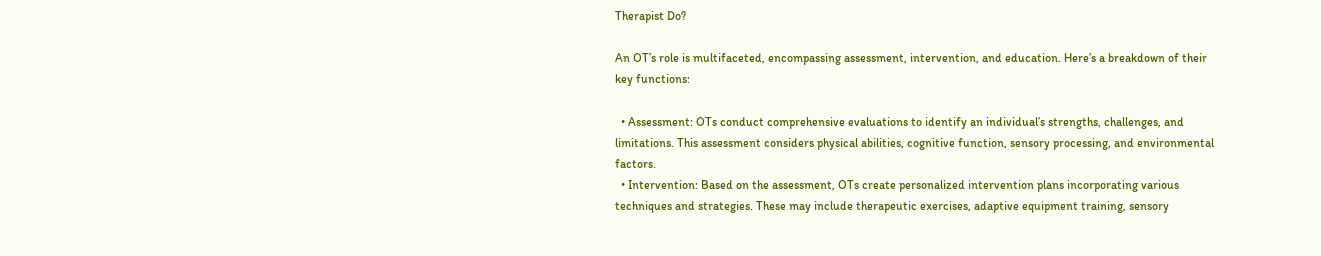Therapist Do?

An OT’s role is multifaceted, encompassing assessment, intervention, and education. Here’s a breakdown of their key functions:

  • Assessment: OTs conduct comprehensive evaluations to identify an individual’s strengths, challenges, and limitations. This assessment considers physical abilities, cognitive function, sensory processing, and environmental factors.
  • Intervention: Based on the assessment, OTs create personalized intervention plans incorporating various techniques and strategies. These may include therapeutic exercises, adaptive equipment training, sensory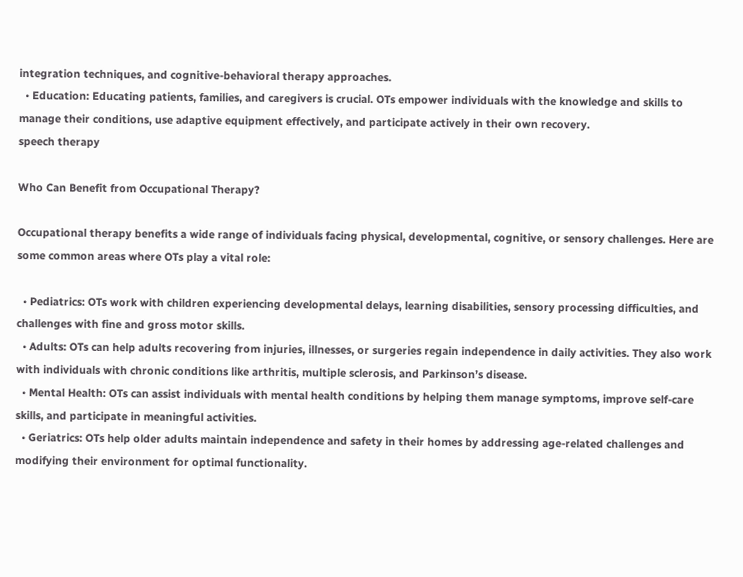integration techniques, and cognitive-behavioral therapy approaches.
  • Education: Educating patients, families, and caregivers is crucial. OTs empower individuals with the knowledge and skills to manage their conditions, use adaptive equipment effectively, and participate actively in their own recovery.
speech therapy

Who Can Benefit from Occupational Therapy?

Occupational therapy benefits a wide range of individuals facing physical, developmental, cognitive, or sensory challenges. Here are some common areas where OTs play a vital role:

  • Pediatrics: OTs work with children experiencing developmental delays, learning disabilities, sensory processing difficulties, and challenges with fine and gross motor skills.
  • Adults: OTs can help adults recovering from injuries, illnesses, or surgeries regain independence in daily activities. They also work with individuals with chronic conditions like arthritis, multiple sclerosis, and Parkinson’s disease.
  • Mental Health: OTs can assist individuals with mental health conditions by helping them manage symptoms, improve self-care skills, and participate in meaningful activities.
  • Geriatrics: OTs help older adults maintain independence and safety in their homes by addressing age-related challenges and modifying their environment for optimal functionality.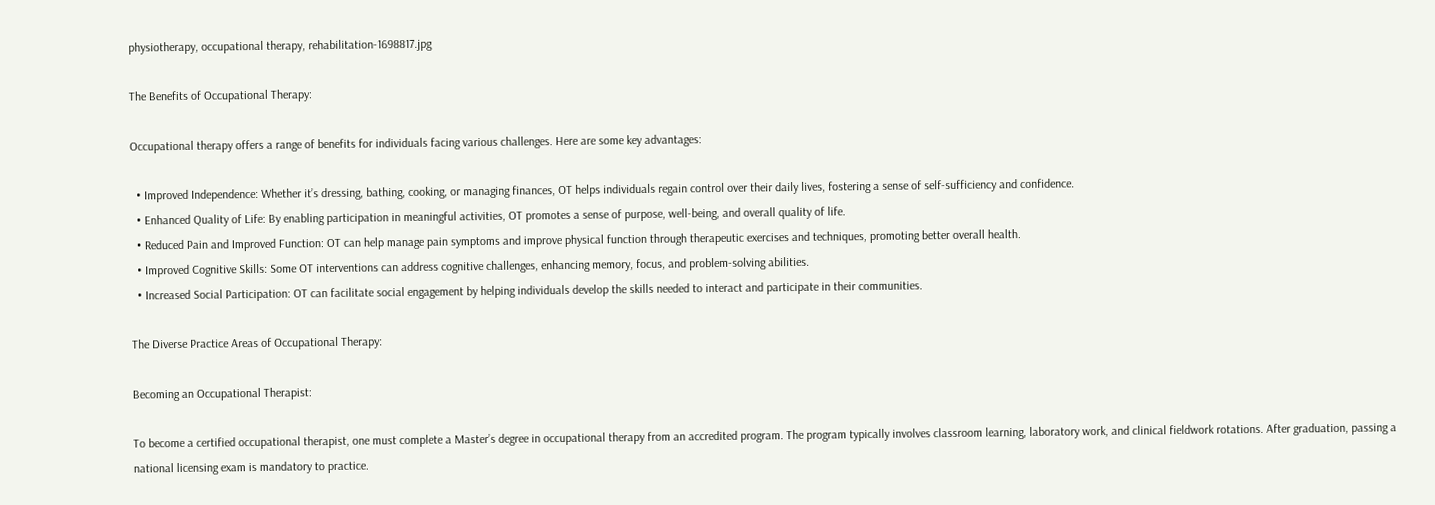physiotherapy, occupational therapy, rehabilitation-1698817.jpg

The Benefits of Occupational Therapy:

Occupational therapy offers a range of benefits for individuals facing various challenges. Here are some key advantages:

  • Improved Independence: Whether it’s dressing, bathing, cooking, or managing finances, OT helps individuals regain control over their daily lives, fostering a sense of self-sufficiency and confidence.
  • Enhanced Quality of Life: By enabling participation in meaningful activities, OT promotes a sense of purpose, well-being, and overall quality of life.
  • Reduced Pain and Improved Function: OT can help manage pain symptoms and improve physical function through therapeutic exercises and techniques, promoting better overall health.
  • Improved Cognitive Skills: Some OT interventions can address cognitive challenges, enhancing memory, focus, and problem-solving abilities.
  • Increased Social Participation: OT can facilitate social engagement by helping individuals develop the skills needed to interact and participate in their communities.

The Diverse Practice Areas of Occupational Therapy:

Becoming an Occupational Therapist:

To become a certified occupational therapist, one must complete a Master’s degree in occupational therapy from an accredited program. The program typically involves classroom learning, laboratory work, and clinical fieldwork rotations. After graduation, passing a national licensing exam is mandatory to practice.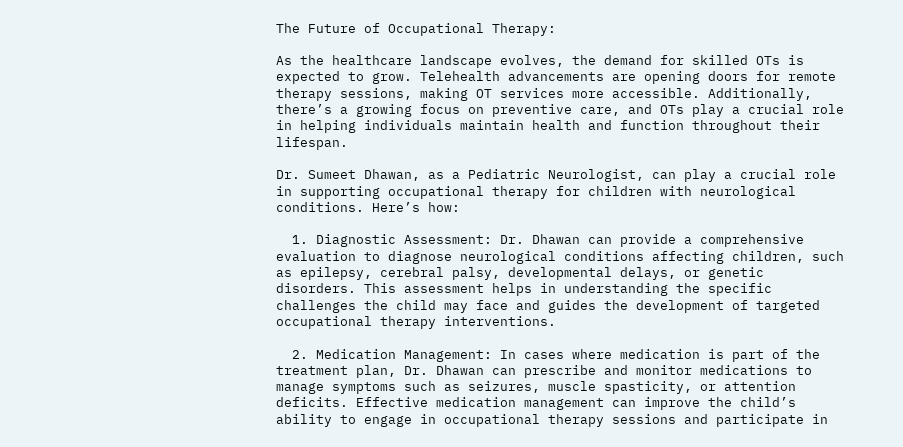The Future of Occupational Therapy:

As the healthcare landscape evolves, the demand for skilled OTs is expected to grow. Telehealth advancements are opening doors for remote therapy sessions, making OT services more accessible. Additionally, there’s a growing focus on preventive care, and OTs play a crucial role in helping individuals maintain health and function throughout their lifespan.

Dr. Sumeet Dhawan, as a Pediatric Neurologist, can play a crucial role in supporting occupational therapy for children with neurological conditions. Here’s how:

  1. Diagnostic Assessment: Dr. Dhawan can provide a comprehensive evaluation to diagnose neurological conditions affecting children, such as epilepsy, cerebral palsy, developmental delays, or genetic disorders. This assessment helps in understanding the specific challenges the child may face and guides the development of targeted occupational therapy interventions.

  2. Medication Management: In cases where medication is part of the treatment plan, Dr. Dhawan can prescribe and monitor medications to manage symptoms such as seizures, muscle spasticity, or attention deficits. Effective medication management can improve the child’s ability to engage in occupational therapy sessions and participate in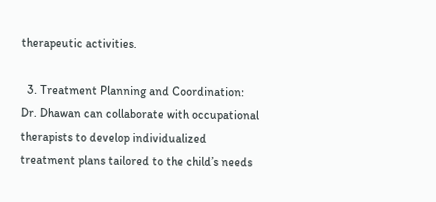therapeutic activities.

  3. Treatment Planning and Coordination: Dr. Dhawan can collaborate with occupational therapists to develop individualized treatment plans tailored to the child’s needs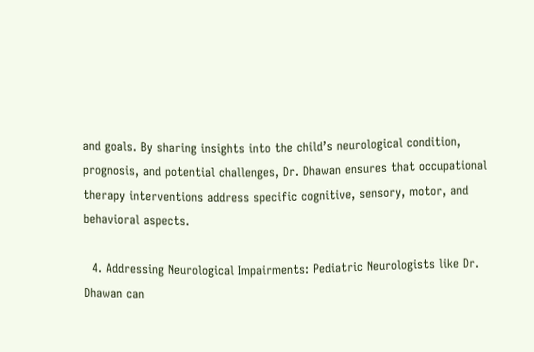and goals. By sharing insights into the child’s neurological condition, prognosis, and potential challenges, Dr. Dhawan ensures that occupational therapy interventions address specific cognitive, sensory, motor, and behavioral aspects.

  4. Addressing Neurological Impairments: Pediatric Neurologists like Dr. Dhawan can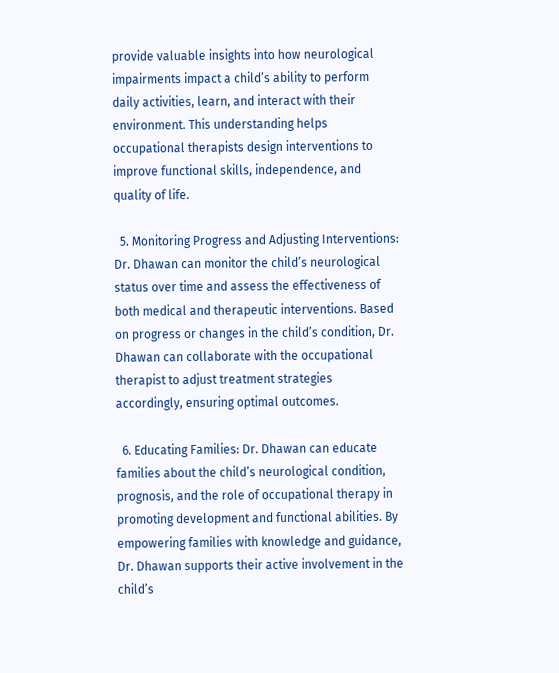provide valuable insights into how neurological impairments impact a child’s ability to perform daily activities, learn, and interact with their environment. This understanding helps occupational therapists design interventions to improve functional skills, independence, and quality of life.

  5. Monitoring Progress and Adjusting Interventions: Dr. Dhawan can monitor the child’s neurological status over time and assess the effectiveness of both medical and therapeutic interventions. Based on progress or changes in the child’s condition, Dr. Dhawan can collaborate with the occupational therapist to adjust treatment strategies accordingly, ensuring optimal outcomes.

  6. Educating Families: Dr. Dhawan can educate families about the child’s neurological condition, prognosis, and the role of occupational therapy in promoting development and functional abilities. By empowering families with knowledge and guidance, Dr. Dhawan supports their active involvement in the child’s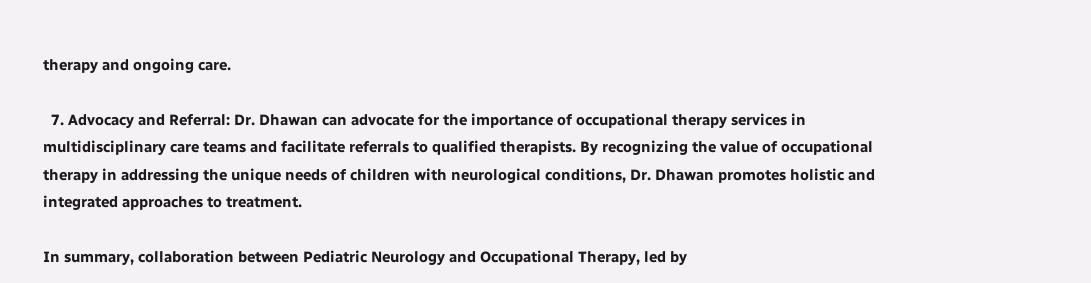therapy and ongoing care.

  7. Advocacy and Referral: Dr. Dhawan can advocate for the importance of occupational therapy services in multidisciplinary care teams and facilitate referrals to qualified therapists. By recognizing the value of occupational therapy in addressing the unique needs of children with neurological conditions, Dr. Dhawan promotes holistic and integrated approaches to treatment.

In summary, collaboration between Pediatric Neurology and Occupational Therapy, led by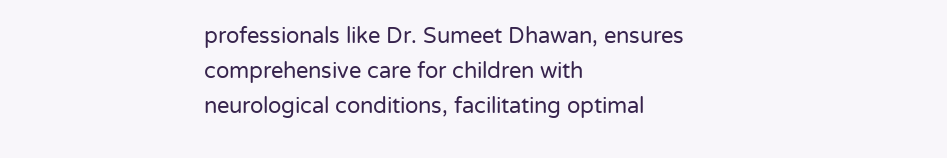professionals like Dr. Sumeet Dhawan, ensures comprehensive care for children with neurological conditions, facilitating optimal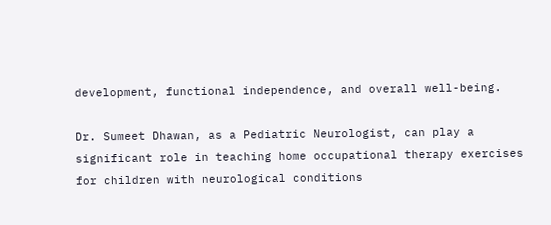development, functional independence, and overall well-being.

Dr. Sumeet Dhawan, as a Pediatric Neurologist, can play a significant role in teaching home occupational therapy exercises for children with neurological conditions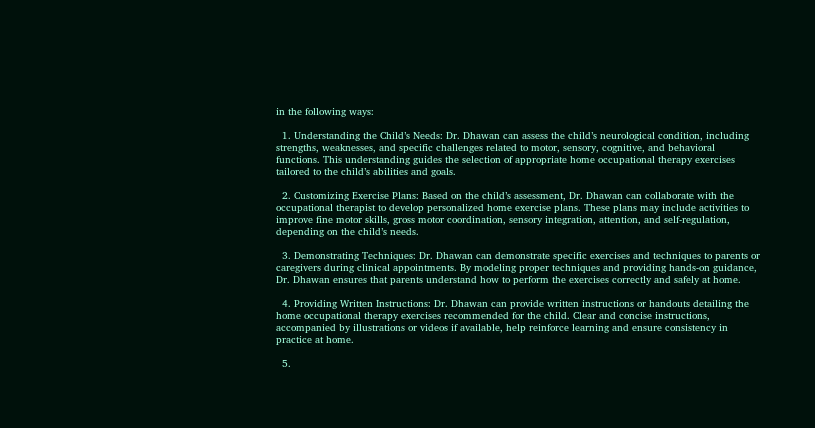in the following ways:

  1. Understanding the Child’s Needs: Dr. Dhawan can assess the child’s neurological condition, including strengths, weaknesses, and specific challenges related to motor, sensory, cognitive, and behavioral functions. This understanding guides the selection of appropriate home occupational therapy exercises tailored to the child’s abilities and goals.

  2. Customizing Exercise Plans: Based on the child’s assessment, Dr. Dhawan can collaborate with the occupational therapist to develop personalized home exercise plans. These plans may include activities to improve fine motor skills, gross motor coordination, sensory integration, attention, and self-regulation, depending on the child’s needs.

  3. Demonstrating Techniques: Dr. Dhawan can demonstrate specific exercises and techniques to parents or caregivers during clinical appointments. By modeling proper techniques and providing hands-on guidance, Dr. Dhawan ensures that parents understand how to perform the exercises correctly and safely at home.

  4. Providing Written Instructions: Dr. Dhawan can provide written instructions or handouts detailing the home occupational therapy exercises recommended for the child. Clear and concise instructions, accompanied by illustrations or videos if available, help reinforce learning and ensure consistency in practice at home.

  5.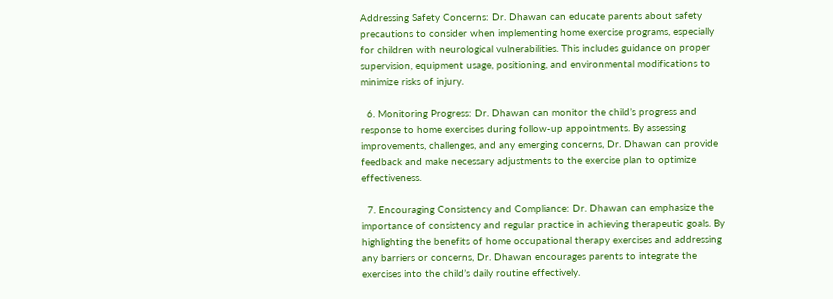Addressing Safety Concerns: Dr. Dhawan can educate parents about safety precautions to consider when implementing home exercise programs, especially for children with neurological vulnerabilities. This includes guidance on proper supervision, equipment usage, positioning, and environmental modifications to minimize risks of injury.

  6. Monitoring Progress: Dr. Dhawan can monitor the child’s progress and response to home exercises during follow-up appointments. By assessing improvements, challenges, and any emerging concerns, Dr. Dhawan can provide feedback and make necessary adjustments to the exercise plan to optimize effectiveness.

  7. Encouraging Consistency and Compliance: Dr. Dhawan can emphasize the importance of consistency and regular practice in achieving therapeutic goals. By highlighting the benefits of home occupational therapy exercises and addressing any barriers or concerns, Dr. Dhawan encourages parents to integrate the exercises into the child’s daily routine effectively.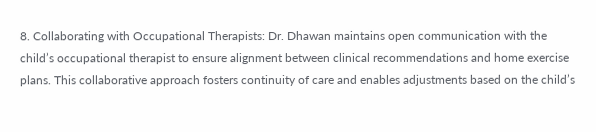8. Collaborating with Occupational Therapists: Dr. Dhawan maintains open communication with the child’s occupational therapist to ensure alignment between clinical recommendations and home exercise plans. This collaborative approach fosters continuity of care and enables adjustments based on the child’s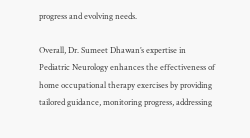progress and evolving needs.

Overall, Dr. Sumeet Dhawan’s expertise in Pediatric Neurology enhances the effectiveness of home occupational therapy exercises by providing tailored guidance, monitoring progress, addressing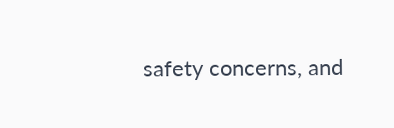safety concerns, and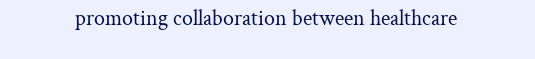promoting collaboration between healthcare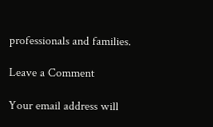professionals and families.

Leave a Comment

Your email address will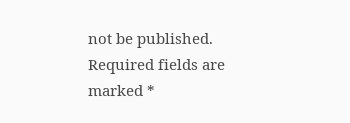not be published. Required fields are marked *